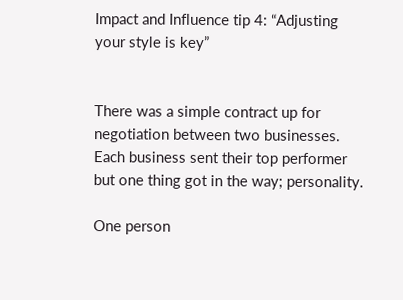Impact and Influence tip 4: “Adjusting your style is key”


There was a simple contract up for negotiation between two businesses. Each business sent their top performer but one thing got in the way; personality.

One person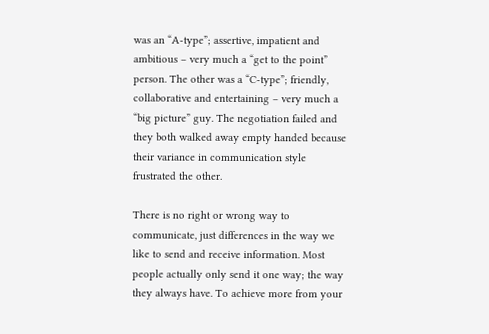was an “A-type”; assertive, impatient and ambitious – very much a “get to the point” person. The other was a “C-type”; friendly, collaborative and entertaining – very much a “big picture” guy. The negotiation failed and they both walked away empty handed because their variance in communication style frustrated the other.

There is no right or wrong way to communicate, just differences in the way we like to send and receive information. Most people actually only send it one way; the way they always have. To achieve more from your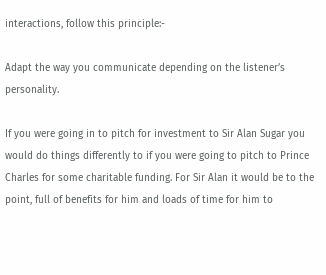interactions, follow this principle:-

Adapt the way you communicate depending on the listener’s personality.

If you were going in to pitch for investment to Sir Alan Sugar you would do things differently to if you were going to pitch to Prince Charles for some charitable funding. For Sir Alan it would be to the point, full of benefits for him and loads of time for him to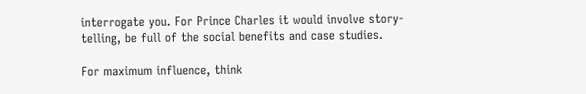interrogate you. For Prince Charles it would involve story-telling, be full of the social benefits and case studies.

For maximum influence, think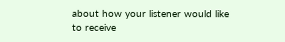about how your listener would like to receive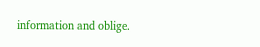information and oblige.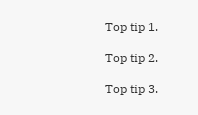Top tip 1.

Top tip 2.

Top tip 3.